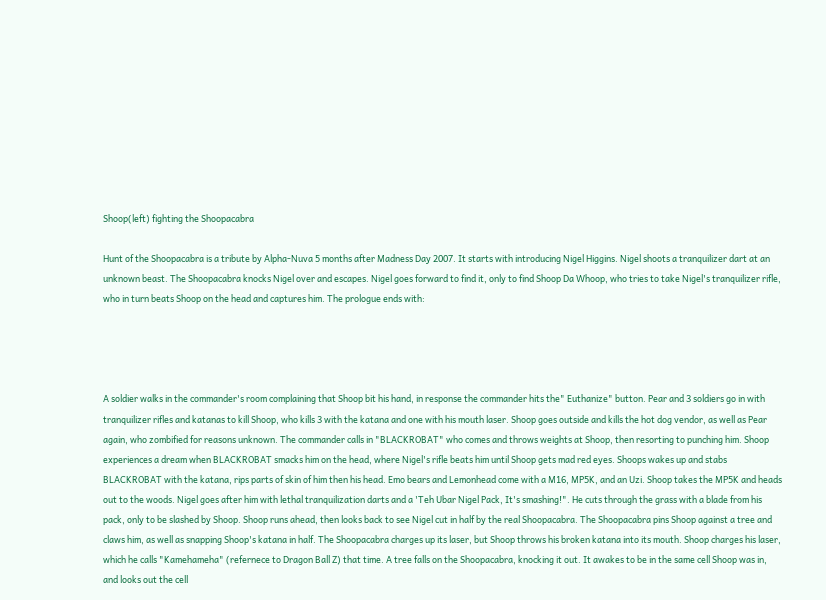Shoop(left) fighting the Shoopacabra

Hunt of the Shoopacabra is a tribute by Alpha-Nuva 5 months after Madness Day 2007. It starts with introducing Nigel Higgins. Nigel shoots a tranquilizer dart at an unknown beast. The Shoopacabra knocks Nigel over and escapes. Nigel goes forward to find it, only to find Shoop Da Whoop, who tries to take Nigel's tranquilizer rifle, who in turn beats Shoop on the head and captures him. The prologue ends with:




A soldier walks in the commander's room complaining that Shoop bit his hand, in response the commander hits the" Euthanize" button. Pear and 3 soldiers go in with tranquilizer rifles and katanas to kill Shoop, who kills 3 with the katana and one with his mouth laser. Shoop goes outside and kills the hot dog vendor, as well as Pear again, who zombified for reasons unknown. The commander calls in "BLACKROBAT" who comes and throws weights at Shoop, then resorting to punching him. Shoop experiences a dream when BLACKROBAT smacks him on the head, where Nigel's rifle beats him until Shoop gets mad red eyes. Shoops wakes up and stabs BLACKROBAT with the katana, rips parts of skin of him then his head. Emo bears and Lemonhead come with a M16, MP5K, and an Uzi. Shoop takes the MP5K and heads out to the woods. Nigel goes after him with lethal tranquilization darts and a 'Teh Ubar Nigel Pack, It's smashing!". He cuts through the grass with a blade from his pack, only to be slashed by Shoop. Shoop runs ahead, then looks back to see Nigel cut in half by the real Shoopacabra. The Shoopacabra pins Shoop against a tree and claws him, as well as snapping Shoop's katana in half. The Shoopacabra charges up its laser, but Shoop throws his broken katana into its mouth. Shoop charges his laser, which he calls "Kamehameha" (refernece to Dragon Ball Z) that time. A tree falls on the Shoopacabra, knocking it out. It awakes to be in the same cell Shoop was in, and looks out the cell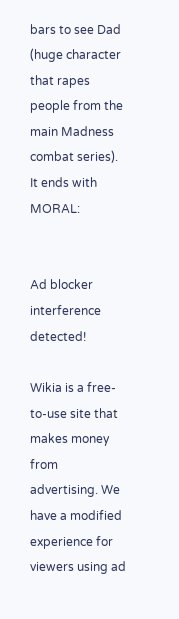bars to see Dad (huge character that rapes people from the main Madness combat series). It ends with MORAL:


Ad blocker interference detected!

Wikia is a free-to-use site that makes money from advertising. We have a modified experience for viewers using ad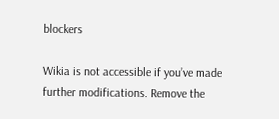blockers

Wikia is not accessible if you’ve made further modifications. Remove the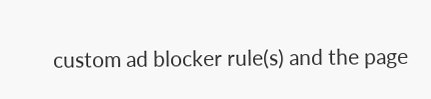custom ad blocker rule(s) and the page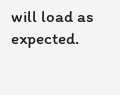will load as expected.